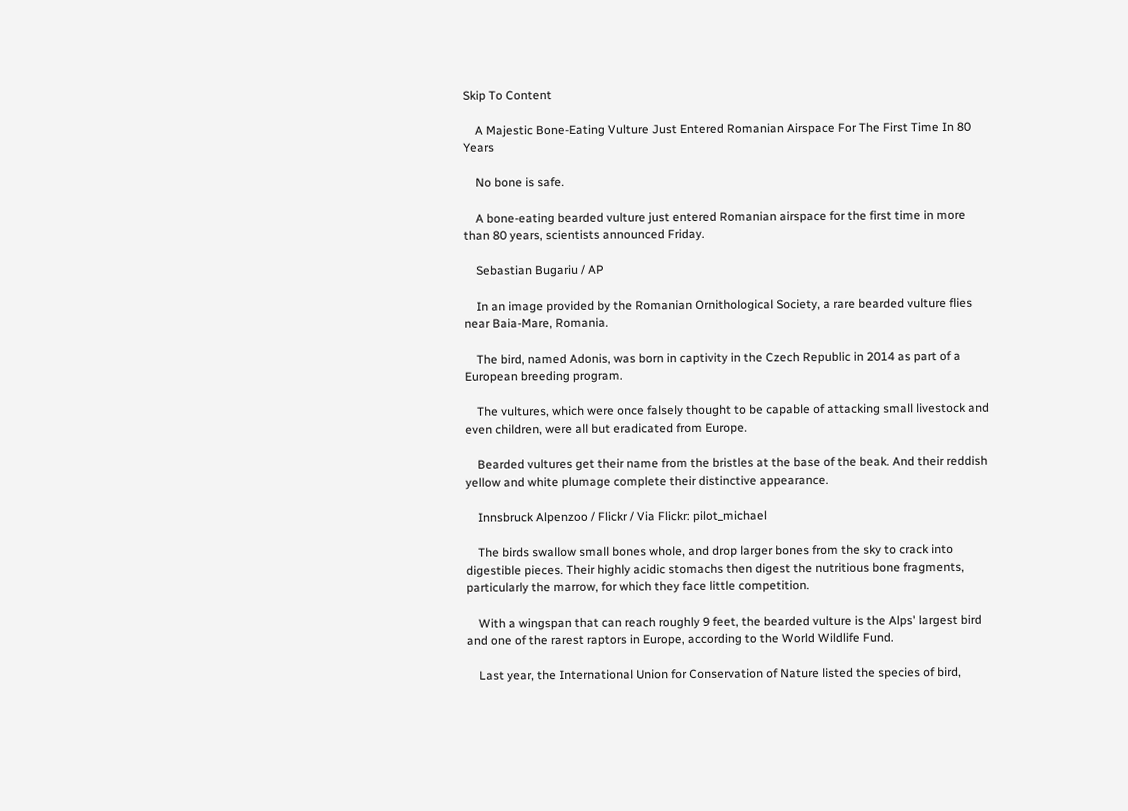Skip To Content

    A Majestic Bone-Eating Vulture Just Entered Romanian Airspace For The First Time In 80 Years

    No bone is safe.

    A bone-eating bearded vulture just entered Romanian airspace for the first time in more than 80 years, scientists announced Friday.

    Sebastian Bugariu / AP

    In an image provided by the Romanian Ornithological Society, a rare bearded vulture flies near Baia-Mare, Romania.

    The bird, named Adonis, was born in captivity in the Czech Republic in 2014 as part of a European breeding program.

    The vultures, which were once falsely thought to be capable of attacking small livestock and even children, were all but eradicated from Europe.

    Bearded vultures get their name from the bristles at the base of the beak. And their reddish yellow and white plumage complete their distinctive appearance.

    Innsbruck Alpenzoo / Flickr / Via Flickr: pilot_michael

    The birds swallow small bones whole, and drop larger bones from the sky to crack into digestible pieces. Their highly acidic stomachs then digest the nutritious bone fragments, particularly the marrow, for which they face little competition.

    With a wingspan that can reach roughly 9 feet, the bearded vulture is the Alps' largest bird and one of the rarest raptors in Europe, according to the World Wildlife Fund.

    Last year, the International Union for Conservation of Nature listed the species of bird,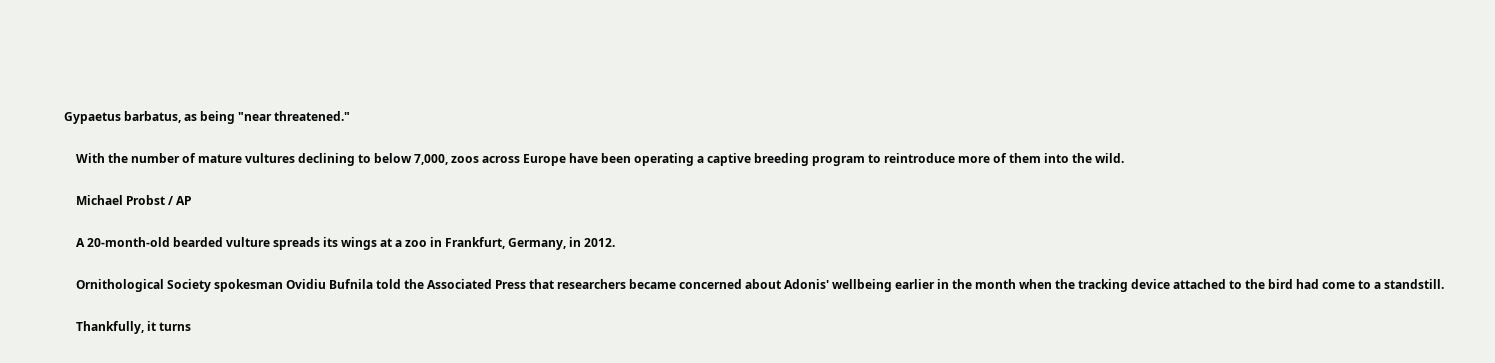Gypaetus barbatus, as being "near threatened."

    With the number of mature vultures declining to below 7,000, zoos across Europe have been operating a captive breeding program to reintroduce more of them into the wild.

    Michael Probst / AP

    A 20-month-old bearded vulture spreads its wings at a zoo in Frankfurt, Germany, in 2012.

    Ornithological Society spokesman Ovidiu Bufnila told the Associated Press that researchers became concerned about Adonis' wellbeing earlier in the month when the tracking device attached to the bird had come to a standstill.

    Thankfully, it turns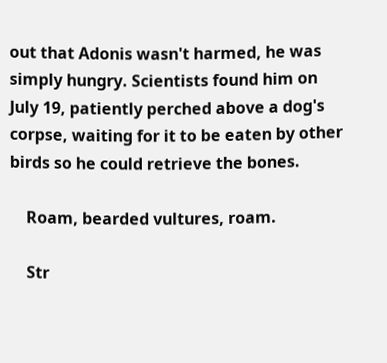out that Adonis wasn't harmed, he was simply hungry. Scientists found him on July 19, patiently perched above a dog's corpse, waiting for it to be eaten by other birds so he could retrieve the bones.

    Roam, bearded vultures, roam.

    Str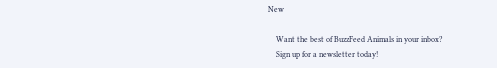New

    Want the best of BuzzFeed Animals in your inbox?
    Sign up for a newsletter today!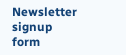Newsletter signup form